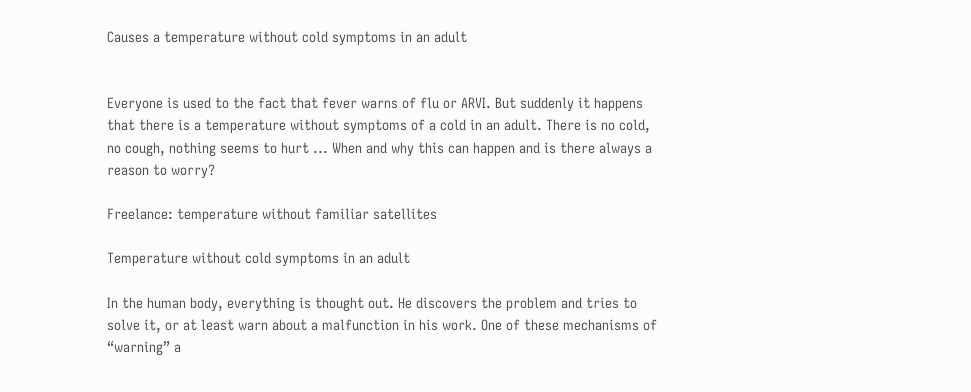Causes a temperature without cold symptoms in an adult


Everyone is used to the fact that fever warns of flu or ARVI. But suddenly it happens that there is a temperature without symptoms of a cold in an adult. There is no cold, no cough, nothing seems to hurt ... When and why this can happen and is there always a reason to worry?

Freelance: temperature without familiar satellites

Temperature without cold symptoms in an adult

In the human body, everything is thought out. He discovers the problem and tries to solve it, or at least warn about a malfunction in his work. One of these mechanisms of “warning” a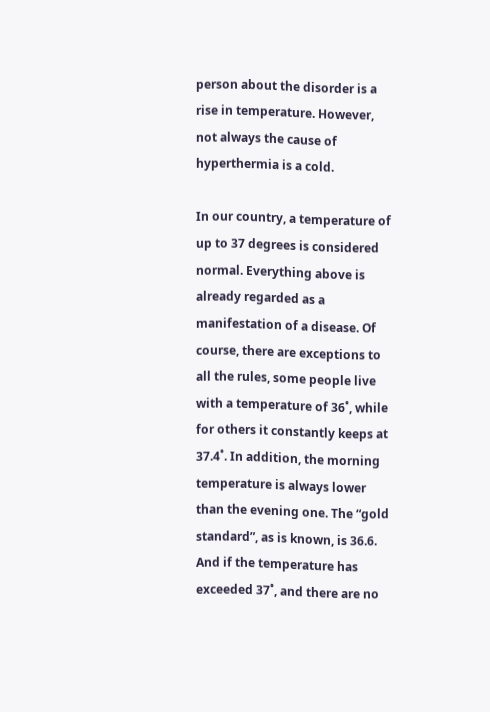person about the disorder is a rise in temperature. However, not always the cause of hyperthermia is a cold.

In our country, a temperature of up to 37 degrees is considered normal. Everything above is already regarded as a manifestation of a disease. Of course, there are exceptions to all the rules, some people live with a temperature of 36˚, while for others it constantly keeps at 37.4˚. In addition, the morning temperature is always lower than the evening one. The “gold standard”, as is known, is 36.6. And if the temperature has exceeded 37˚, and there are no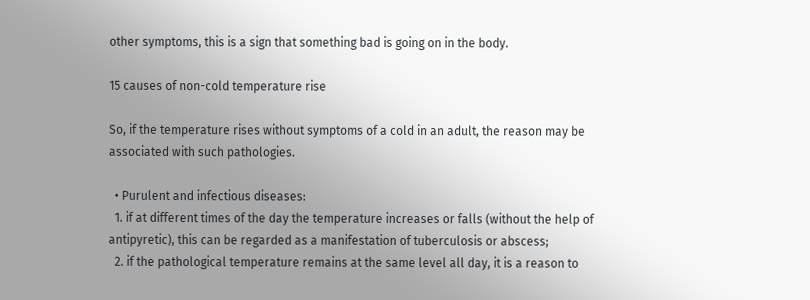other symptoms, this is a sign that something bad is going on in the body.

15 causes of non-cold temperature rise

So, if the temperature rises without symptoms of a cold in an adult, the reason may be associated with such pathologies.

  • Purulent and infectious diseases:
  1. if at different times of the day the temperature increases or falls (without the help of antipyretic), this can be regarded as a manifestation of tuberculosis or abscess;
  2. if the pathological temperature remains at the same level all day, it is a reason to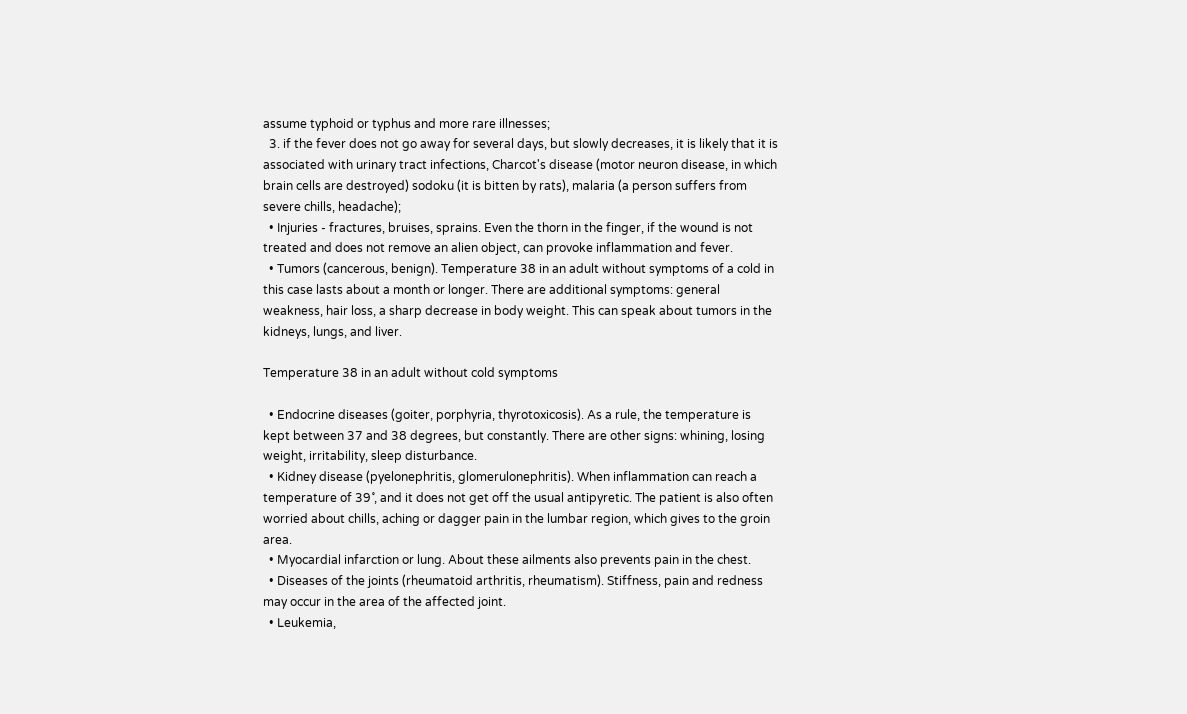assume typhoid or typhus and more rare illnesses;
  3. if the fever does not go away for several days, but slowly decreases, it is likely that it is associated with urinary tract infections, Charcot's disease (motor neuron disease, in which brain cells are destroyed) sodoku (it is bitten by rats), malaria (a person suffers from severe chills, headache);
  • Injuries - fractures, bruises, sprains. Even the thorn in the finger, if the wound is not treated and does not remove an alien object, can provoke inflammation and fever.
  • Tumors (cancerous, benign). Temperature 38 in an adult without symptoms of a cold in this case lasts about a month or longer. There are additional symptoms: general weakness, hair loss, a sharp decrease in body weight. This can speak about tumors in the kidneys, lungs, and liver.

Temperature 38 in an adult without cold symptoms

  • Endocrine diseases (goiter, porphyria, thyrotoxicosis). As a rule, the temperature is kept between 37 and 38 degrees, but constantly. There are other signs: whining, losing weight, irritability, sleep disturbance.
  • Kidney disease (pyelonephritis, glomerulonephritis). When inflammation can reach a temperature of 39˚, and it does not get off the usual antipyretic. The patient is also often worried about chills, aching or dagger pain in the lumbar region, which gives to the groin area.
  • Myocardial infarction or lung. About these ailments also prevents pain in the chest.
  • Diseases of the joints (rheumatoid arthritis, rheumatism). Stiffness, pain and redness may occur in the area of the affected joint.
  • Leukemia,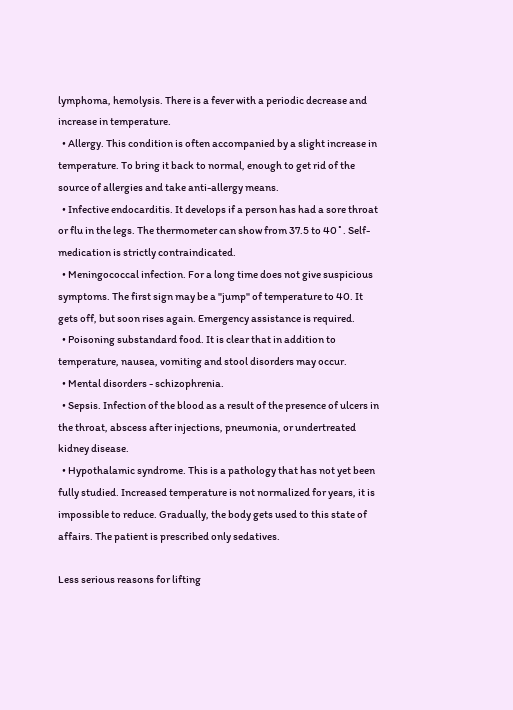lymphoma, hemolysis. There is a fever with a periodic decrease and increase in temperature.
  • Allergy. This condition is often accompanied by a slight increase in temperature. To bring it back to normal, enough to get rid of the source of allergies and take anti-allergy means.
  • Infective endocarditis. It develops if a person has had a sore throat or flu in the legs. The thermometer can show from 37.5 to 40˚. Self-medication is strictly contraindicated.
  • Meningococcal infection. For a long time does not give suspicious symptoms. The first sign may be a "jump" of temperature to 40. It gets off, but soon rises again. Emergency assistance is required.
  • Poisoning substandard food. It is clear that in addition to temperature, nausea, vomiting and stool disorders may occur.
  • Mental disorders - schizophrenia.
  • Sepsis. Infection of the blood as a result of the presence of ulcers in the throat, abscess after injections, pneumonia, or undertreated kidney disease.
  • Hypothalamic syndrome. This is a pathology that has not yet been fully studied. Increased temperature is not normalized for years, it is impossible to reduce. Gradually, the body gets used to this state of affairs. The patient is prescribed only sedatives.

Less serious reasons for lifting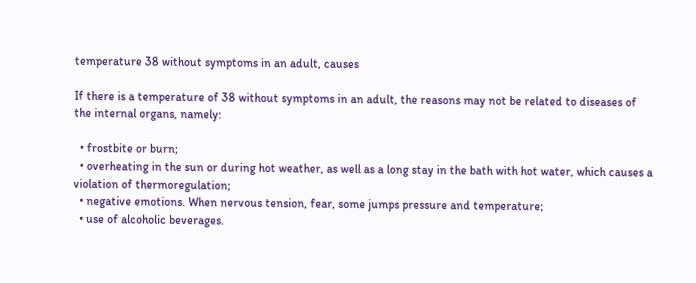temperature 38 without symptoms in an adult, causes

If there is a temperature of 38 without symptoms in an adult, the reasons may not be related to diseases of the internal organs, namely:

  • frostbite or burn;
  • overheating in the sun or during hot weather, as well as a long stay in the bath with hot water, which causes a violation of thermoregulation;
  • negative emotions. When nervous tension, fear, some jumps pressure and temperature;
  • use of alcoholic beverages.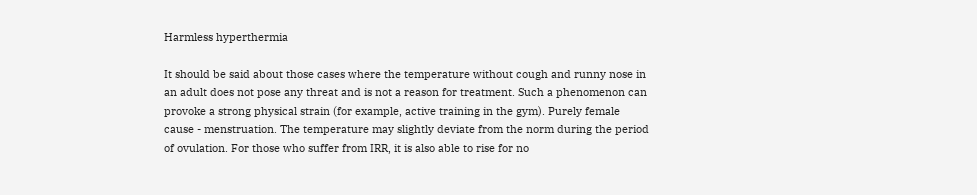Harmless hyperthermia

It should be said about those cases where the temperature without cough and runny nose in an adult does not pose any threat and is not a reason for treatment. Such a phenomenon can provoke a strong physical strain (for example, active training in the gym). Purely female cause - menstruation. The temperature may slightly deviate from the norm during the period of ovulation. For those who suffer from IRR, it is also able to rise for no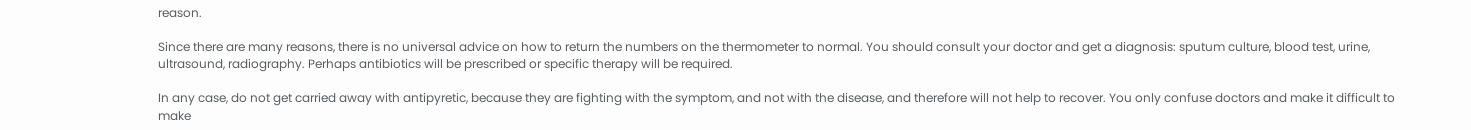reason.

Since there are many reasons, there is no universal advice on how to return the numbers on the thermometer to normal. You should consult your doctor and get a diagnosis: sputum culture, blood test, urine, ultrasound, radiography. Perhaps antibiotics will be prescribed or specific therapy will be required.

In any case, do not get carried away with antipyretic, because they are fighting with the symptom, and not with the disease, and therefore will not help to recover. You only confuse doctors and make it difficult to make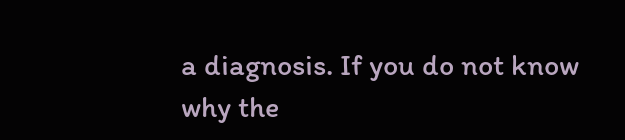a diagnosis. If you do not know why the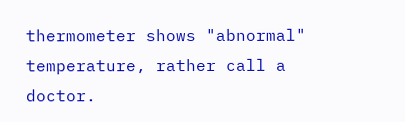thermometer shows "abnormal" temperature, rather call a doctor.